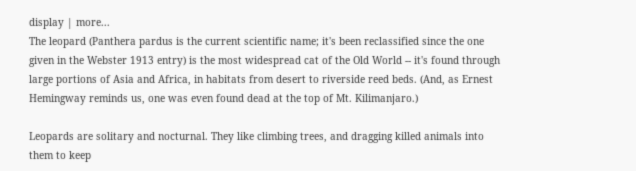display | more...
The leopard (Panthera pardus is the current scientific name; it's been reclassified since the one given in the Webster 1913 entry) is the most widespread cat of the Old World -- it's found through large portions of Asia and Africa, in habitats from desert to riverside reed beds. (And, as Ernest Hemingway reminds us, one was even found dead at the top of Mt. Kilimanjaro.)

Leopards are solitary and nocturnal. They like climbing trees, and dragging killed animals into them to keep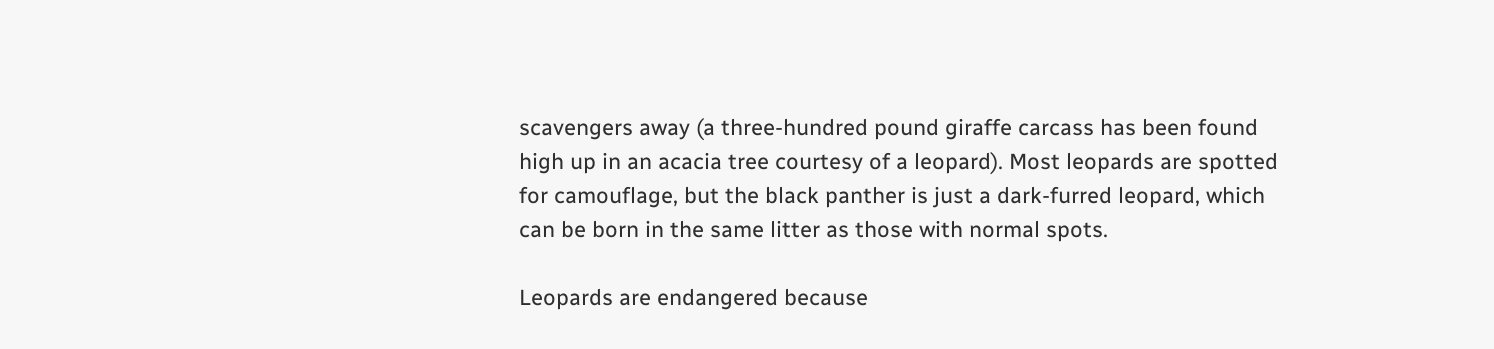scavengers away (a three-hundred pound giraffe carcass has been found high up in an acacia tree courtesy of a leopard). Most leopards are spotted for camouflage, but the black panther is just a dark-furred leopard, which can be born in the same litter as those with normal spots.

Leopards are endangered because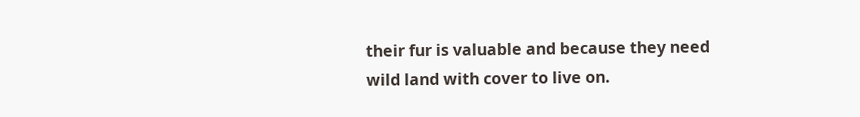their fur is valuable and because they need wild land with cover to live on.